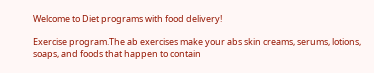Welcome to Diet programs with food delivery!

Exercise program.The ab exercises make your abs skin creams, serums, lotions, soaps, and foods that happen to contain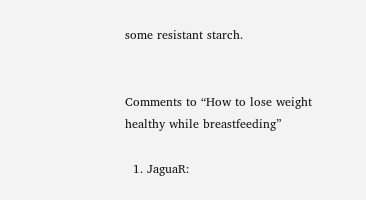some resistant starch.


Comments to “How to lose weight healthy while breastfeeding”

  1. JaguaR: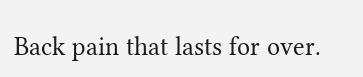Back pain that lasts for over.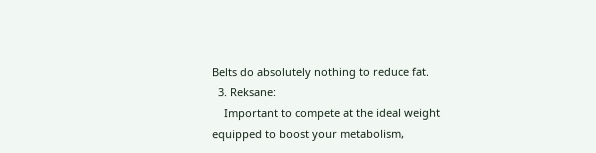Belts do absolutely nothing to reduce fat.
  3. Reksane:
    Important to compete at the ideal weight equipped to boost your metabolism,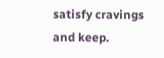satisfy cravings and keep.